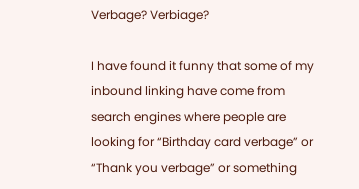Verbage? Verbiage?

I have found it funny that some of my inbound linking have come from search engines where people are looking for “Birthday card verbage” or “Thank you verbage” or something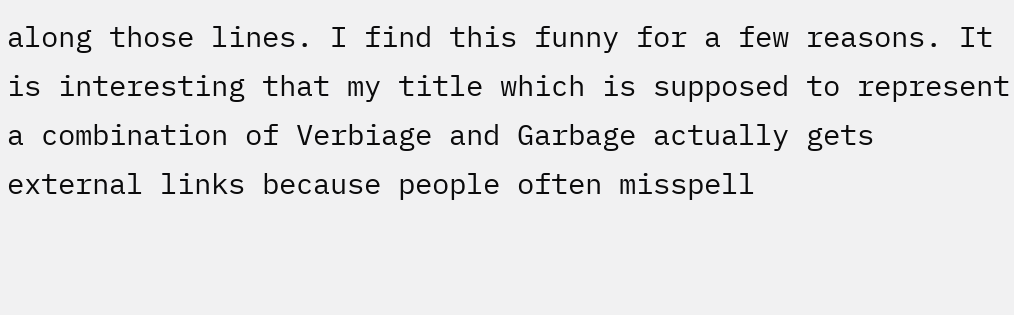along those lines. I find this funny for a few reasons. It is interesting that my title which is supposed to represent a combination of Verbiage and Garbage actually gets external links because people often misspell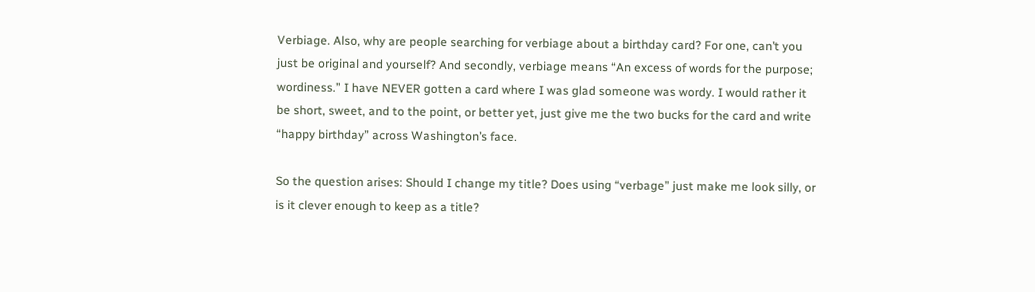Verbiage. Also, why are people searching for verbiage about a birthday card? For one, can’t you just be original and yourself? And secondly, verbiage means “An excess of words for the purpose; wordiness.” I have NEVER gotten a card where I was glad someone was wordy. I would rather it be short, sweet, and to the point, or better yet, just give me the two bucks for the card and write “happy birthday” across Washington’s face.

So the question arises: Should I change my title? Does using “verbage” just make me look silly, or is it clever enough to keep as a title?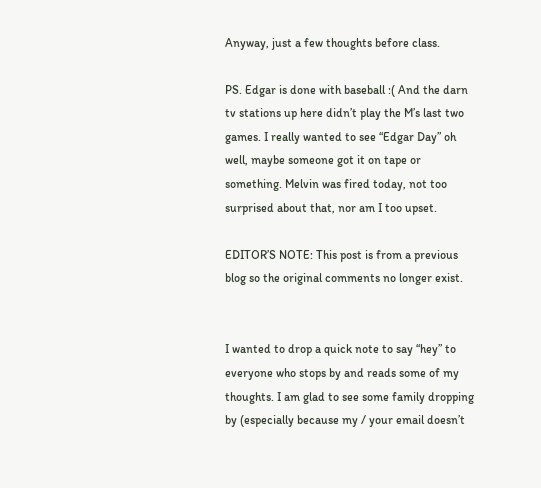Anyway, just a few thoughts before class.

PS. Edgar is done with baseball :( And the darn tv stations up here didn’t play the M’s last two games. I really wanted to see “Edgar Day” oh well, maybe someone got it on tape or something. Melvin was fired today, not too surprised about that, nor am I too upset.

EDITOR’S NOTE: This post is from a previous blog so the original comments no longer exist.


I wanted to drop a quick note to say “hey” to everyone who stops by and reads some of my thoughts. I am glad to see some family dropping by (especially because my / your email doesn’t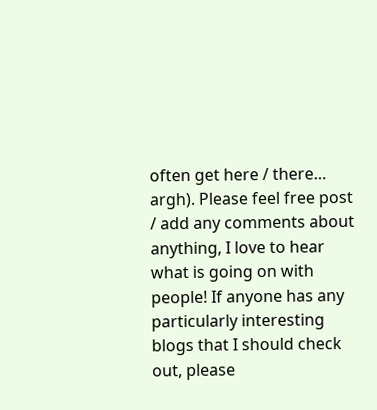often get here / there… argh). Please feel free post / add any comments about anything, I love to hear what is going on with people! If anyone has any particularly interesting blogs that I should check out, please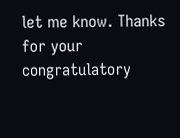let me know. Thanks for your congratulatory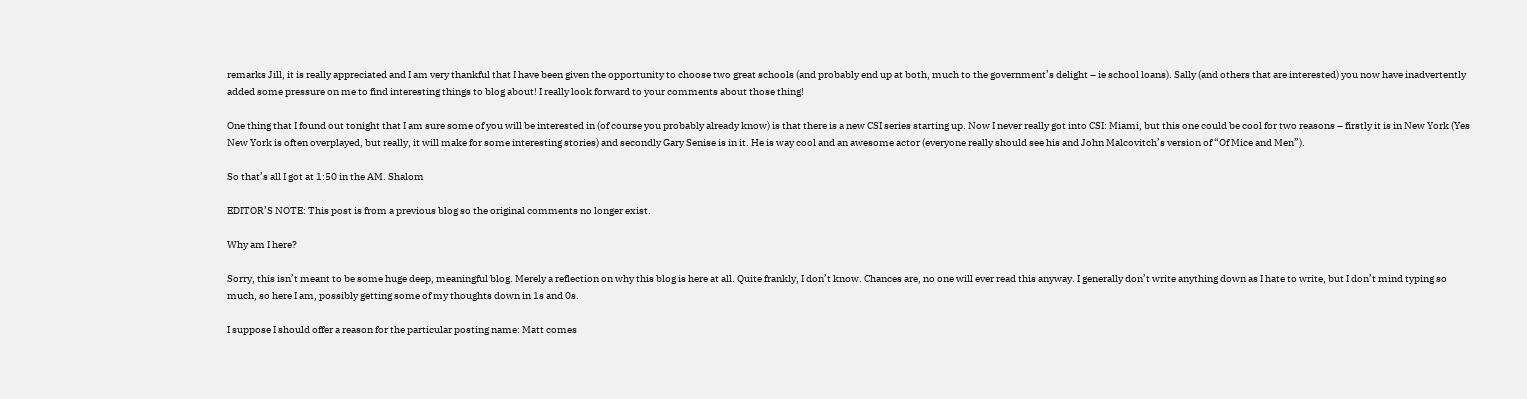remarks Jill, it is really appreciated and I am very thankful that I have been given the opportunity to choose two great schools (and probably end up at both, much to the government’s delight – ie school loans). Sally (and others that are interested) you now have inadvertently added some pressure on me to find interesting things to blog about! I really look forward to your comments about those thing!

One thing that I found out tonight that I am sure some of you will be interested in (of course you probably already know) is that there is a new CSI series starting up. Now I never really got into CSI: Miami, but this one could be cool for two reasons – firstly it is in New York (Yes New York is often overplayed, but really, it will make for some interesting stories) and secondly Gary Senise is in it. He is way cool and an awesome actor (everyone really should see his and John Malcovitch’s version of “Of Mice and Men”).

So that’s all I got at 1:50 in the AM. Shalom

EDITOR’S NOTE: This post is from a previous blog so the original comments no longer exist.

Why am I here?

Sorry, this isn’t meant to be some huge deep, meaningful blog. Merely a reflection on why this blog is here at all. Quite frankly, I don’t know. Chances are, no one will ever read this anyway. I generally don’t write anything down as I hate to write, but I don’t mind typing so much, so here I am, possibly getting some of my thoughts down in 1s and 0s.

I suppose I should offer a reason for the particular posting name: Matt comes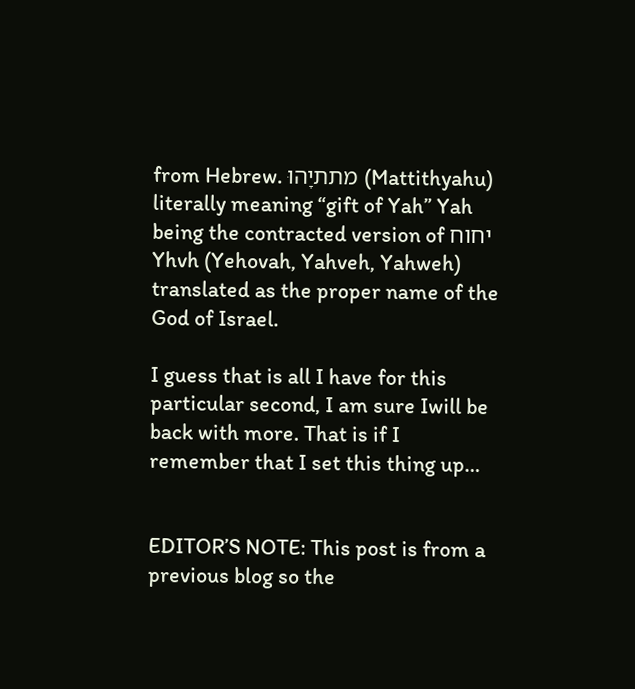from Hebrew. מתתיָהוּ (Mattithyahu) literally meaning “gift of Yah” Yah being the contracted version of יחוח Yhvh (Yehovah, Yahveh, Yahweh) translated as the proper name of the God of Israel.

I guess that is all I have for this particular second, I am sure Iwill be back with more. That is if I remember that I set this thing up…


EDITOR’S NOTE: This post is from a previous blog so the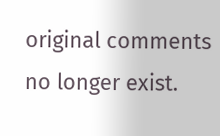original comments no longer exist.